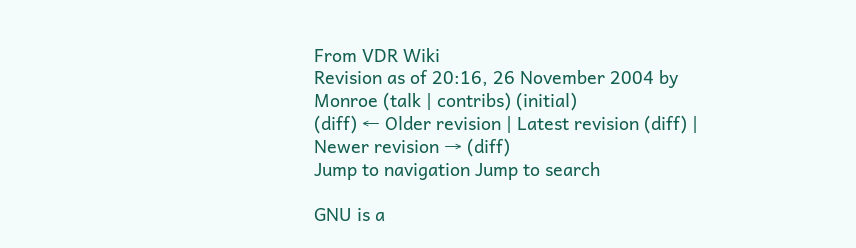From VDR Wiki
Revision as of 20:16, 26 November 2004 by Monroe (talk | contribs) (initial)
(diff) ← Older revision | Latest revision (diff) | Newer revision → (diff)
Jump to navigation Jump to search

GNU is a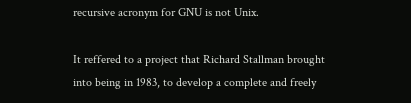recursive acronym for GNU is not Unix.

It reffered to a project that Richard Stallman brought into being in 1983, to develop a complete and freely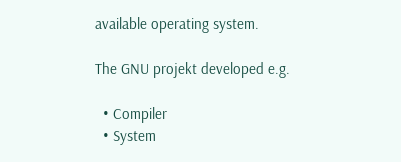available operating system.

The GNU projekt developed e.g.

  • Compiler
  • System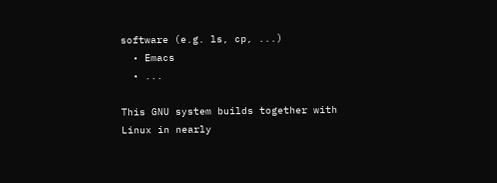software (e.g. ls, cp, ...)
  • Emacs
  • ...

This GNU system builds together with Linux in nearly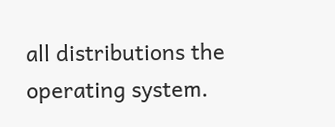all distributions the operating system.